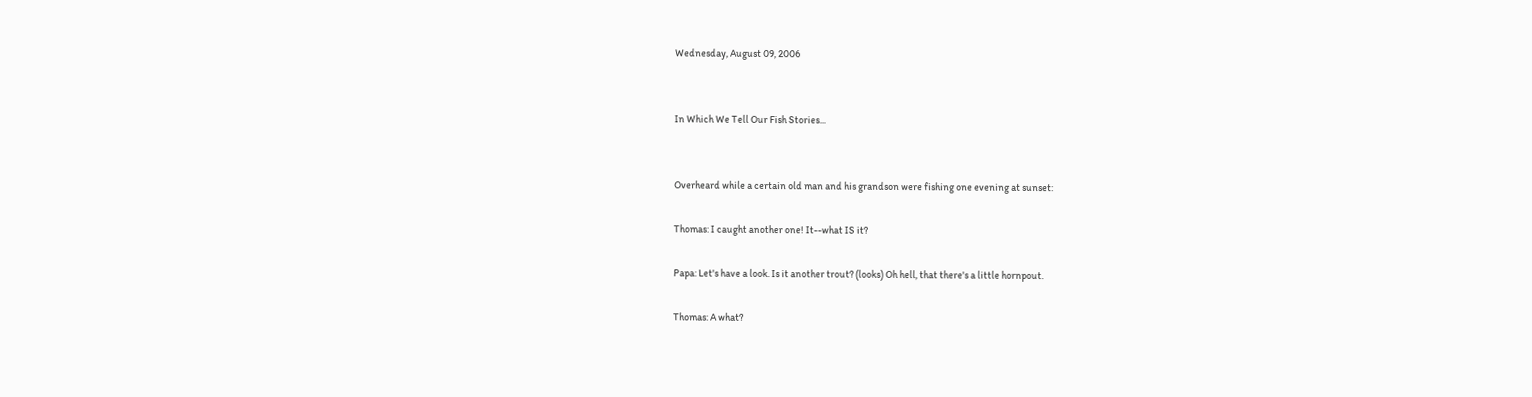Wednesday, August 09, 2006


In Which We Tell Our Fish Stories...


Overheard while a certain old man and his grandson were fishing one evening at sunset:

Thomas: I caught another one! It--what IS it?

Papa: Let's have a look. Is it another trout? (looks) Oh hell, that there's a little hornpout.

Thomas: A what?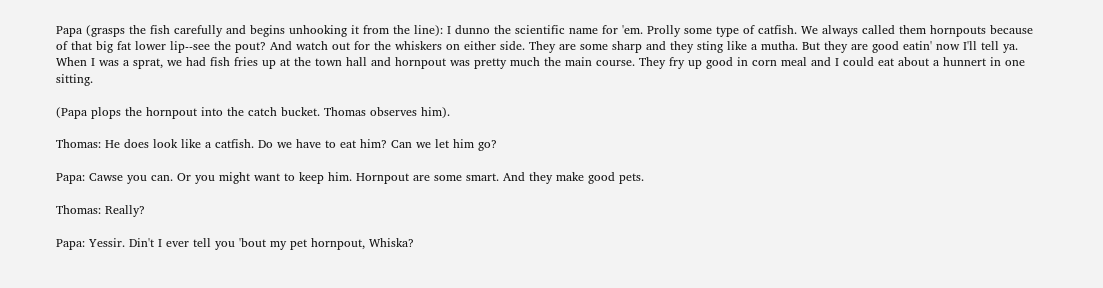Papa (grasps the fish carefully and begins unhooking it from the line): I dunno the scientific name for 'em. Prolly some type of catfish. We always called them hornpouts because of that big fat lower lip--see the pout? And watch out for the whiskers on either side. They are some sharp and they sting like a mutha. But they are good eatin' now I'll tell ya. When I was a sprat, we had fish fries up at the town hall and hornpout was pretty much the main course. They fry up good in corn meal and I could eat about a hunnert in one sitting.

(Papa plops the hornpout into the catch bucket. Thomas observes him).

Thomas: He does look like a catfish. Do we have to eat him? Can we let him go?

Papa: Cawse you can. Or you might want to keep him. Hornpout are some smart. And they make good pets.

Thomas: Really?

Papa: Yessir. Din't I ever tell you 'bout my pet hornpout, Whiska?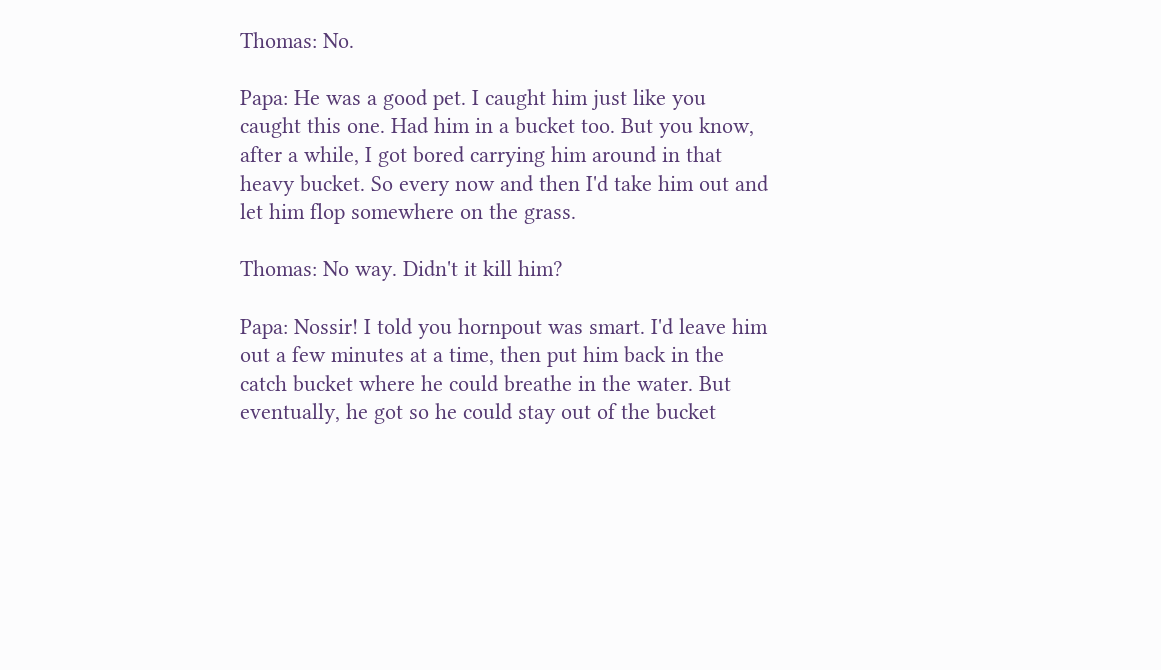Thomas: No.

Papa: He was a good pet. I caught him just like you caught this one. Had him in a bucket too. But you know, after a while, I got bored carrying him around in that heavy bucket. So every now and then I'd take him out and let him flop somewhere on the grass.

Thomas: No way. Didn't it kill him?

Papa: Nossir! I told you hornpout was smart. I'd leave him out a few minutes at a time, then put him back in the catch bucket where he could breathe in the water. But eventually, he got so he could stay out of the bucket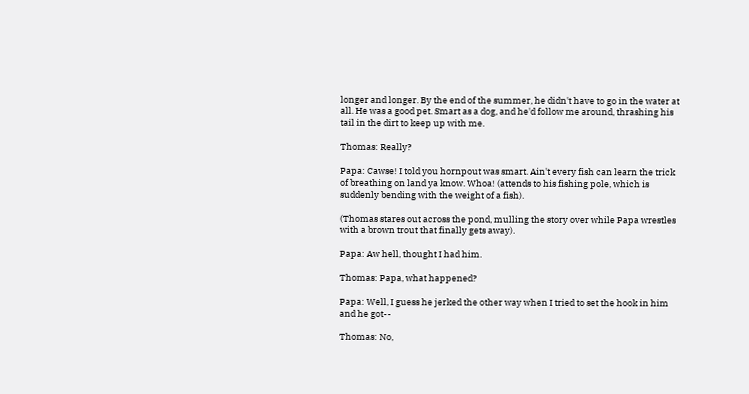longer and longer. By the end of the summer, he didn't have to go in the water at all. He was a good pet. Smart as a dog, and he'd follow me around, thrashing his tail in the dirt to keep up with me.

Thomas: Really?

Papa: Cawse! I told you hornpout was smart. Ain't every fish can learn the trick of breathing on land ya know. Whoa! (attends to his fishing pole, which is suddenly bending with the weight of a fish).

(Thomas stares out across the pond, mulling the story over while Papa wrestles with a brown trout that finally gets away).

Papa: Aw hell, thought I had him.

Thomas: Papa, what happened?

Papa: Well, I guess he jerked the other way when I tried to set the hook in him and he got--

Thomas: No,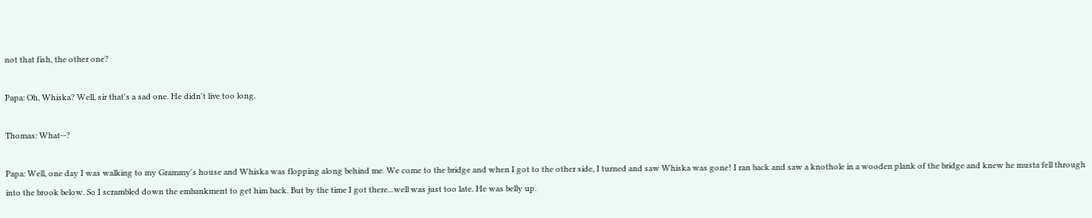not that fish, the other one?

Papa: Oh, Whiska? Well, sir that's a sad one. He didn't live too long.

Thomas: What--?

Papa: Well, one day I was walking to my Grammy's house and Whiska was flopping along behind me. We come to the bridge and when I got to the other side, I turned and saw Whiska was gone! I ran back and saw a knothole in a wooden plank of the bridge and knew he musta fell through into the brook below. So I scrambled down the embankment to get him back. But by the time I got there...well was just too late. He was belly up.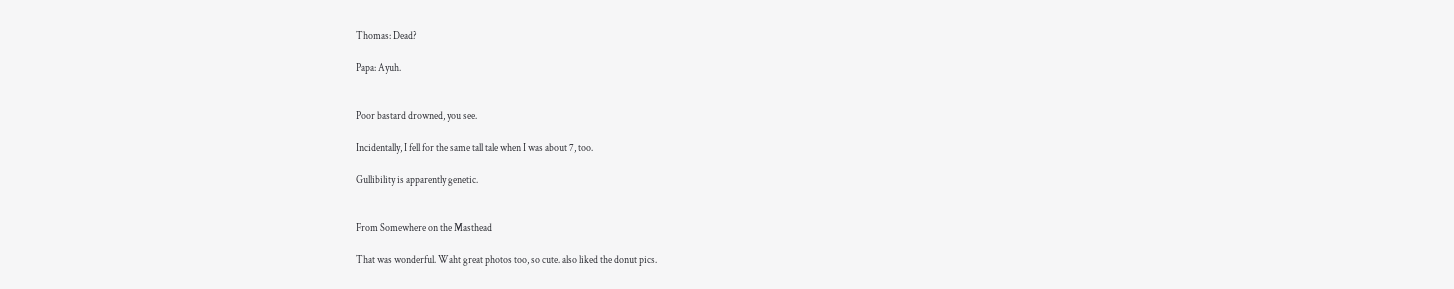Thomas: Dead?

Papa: Ayuh.


Poor bastard drowned, you see.

Incidentally, I fell for the same tall tale when I was about 7, too.

Gullibility is apparently genetic.


From Somewhere on the Masthead

That was wonderful. Waht great photos too, so cute. also liked the donut pics.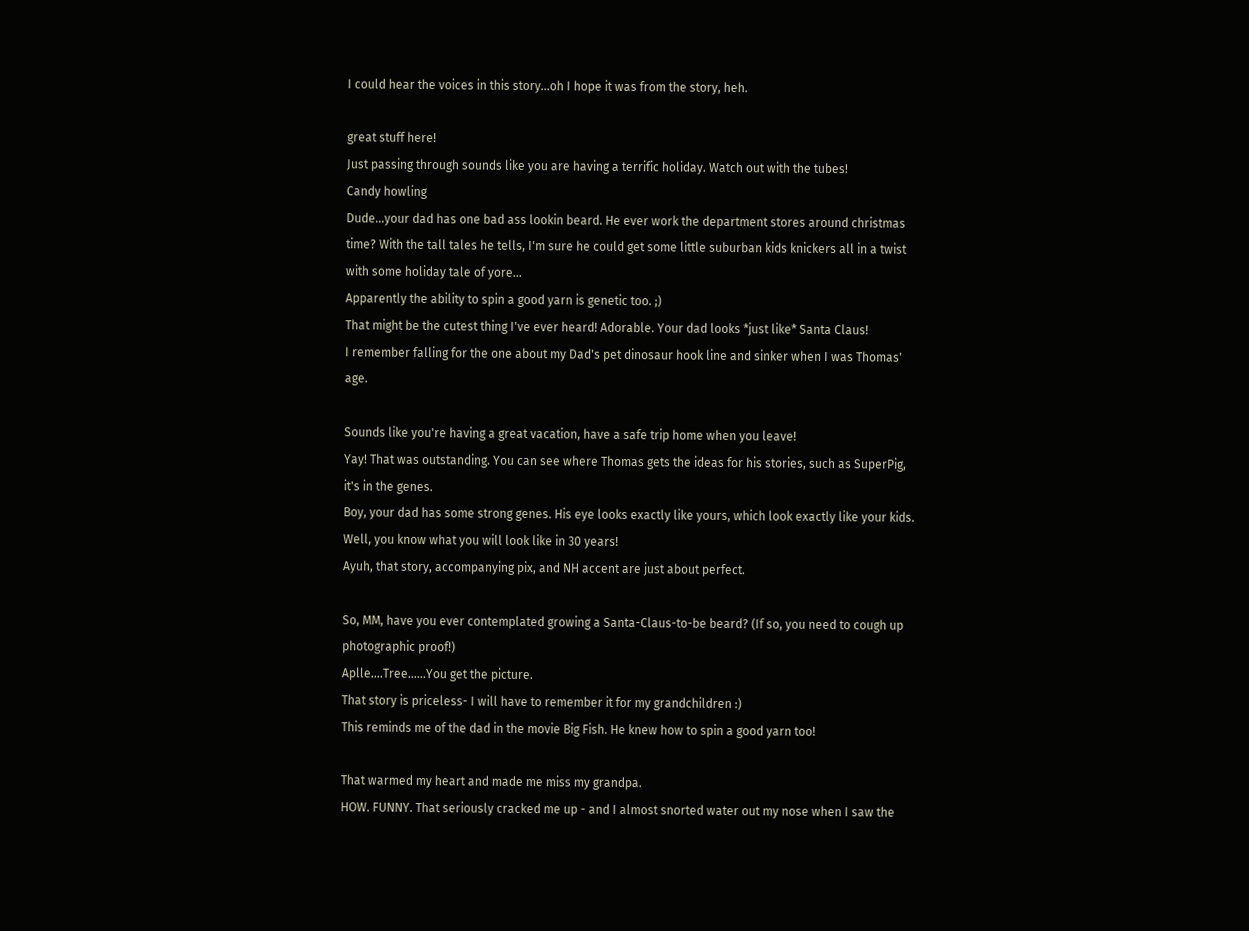I could hear the voices in this story...oh I hope it was from the story, heh.

great stuff here!
Just passing through sounds like you are having a terrific holiday. Watch out with the tubes!
Candy howling
Dude...your dad has one bad ass lookin beard. He ever work the department stores around christmas time? With the tall tales he tells, I'm sure he could get some little suburban kids knickers all in a twist with some holiday tale of yore...
Apparently the ability to spin a good yarn is genetic too. ;)
That might be the cutest thing I've ever heard! Adorable. Your dad looks *just like* Santa Claus!
I remember falling for the one about my Dad's pet dinosaur hook line and sinker when I was Thomas' age.

Sounds like you're having a great vacation, have a safe trip home when you leave!
Yay! That was outstanding. You can see where Thomas gets the ideas for his stories, such as SuperPig, it's in the genes.
Boy, your dad has some strong genes. His eye looks exactly like yours, which look exactly like your kids. Well, you know what you will look like in 30 years!
Ayuh, that story, accompanying pix, and NH accent are just about perfect.

So, MM, have you ever contemplated growing a Santa-Claus-to-be beard? (If so, you need to cough up photographic proof!)
Aplle....Tree......You get the picture.
That story is priceless- I will have to remember it for my grandchildren :)
This reminds me of the dad in the movie Big Fish. He knew how to spin a good yarn too!

That warmed my heart and made me miss my grandpa.
HOW. FUNNY. That seriously cracked me up - and I almost snorted water out my nose when I saw the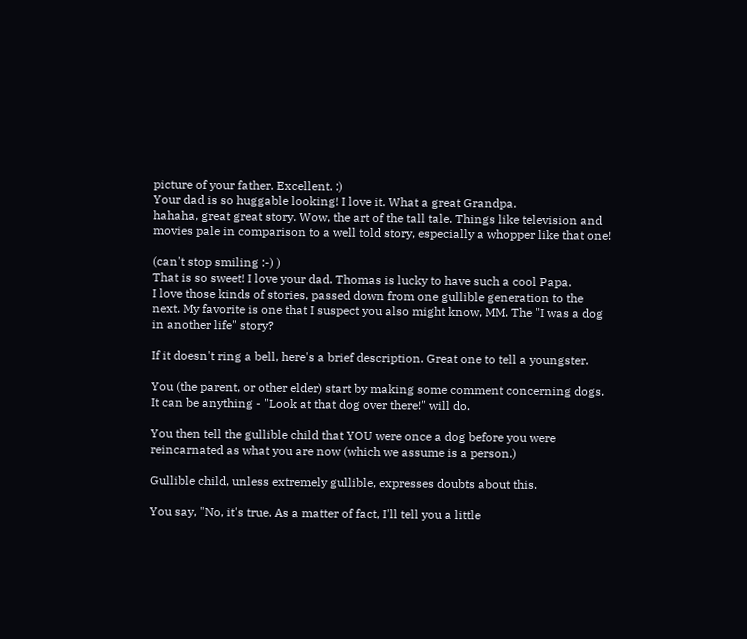picture of your father. Excellent. :)
Your dad is so huggable looking! I love it. What a great Grandpa.
hahaha, great great story. Wow, the art of the tall tale. Things like television and movies pale in comparison to a well told story, especially a whopper like that one!

(can't stop smiling :-) )
That is so sweet! I love your dad. Thomas is lucky to have such a cool Papa.
I love those kinds of stories, passed down from one gullible generation to the next. My favorite is one that I suspect you also might know, MM. The "I was a dog in another life" story?

If it doesn't ring a bell, here's a brief description. Great one to tell a youngster.

You (the parent, or other elder) start by making some comment concerning dogs. It can be anything - "Look at that dog over there!" will do.

You then tell the gullible child that YOU were once a dog before you were reincarnated as what you are now (which we assume is a person.)

Gullible child, unless extremely gullible, expresses doubts about this.

You say, "No, it's true. As a matter of fact, I'll tell you a little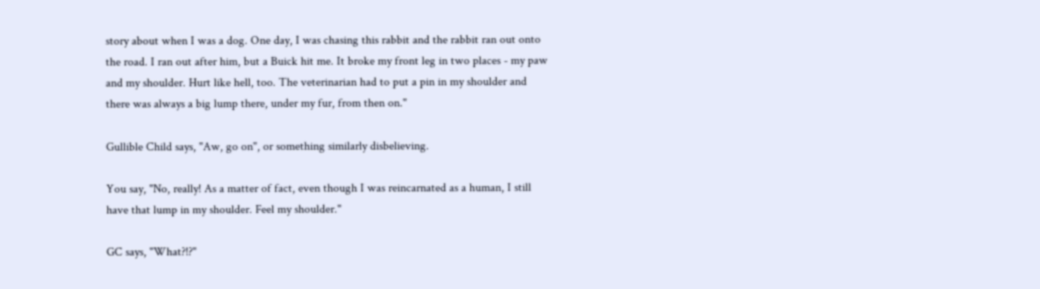story about when I was a dog. One day, I was chasing this rabbit and the rabbit ran out onto the road. I ran out after him, but a Buick hit me. It broke my front leg in two places - my paw and my shoulder. Hurt like hell, too. The veterinarian had to put a pin in my shoulder and there was always a big lump there, under my fur, from then on."

Gullible Child says, "Aw, go on", or something similarly disbelieving.

You say, "No, really! As a matter of fact, even though I was reincarnated as a human, I still have that lump in my shoulder. Feel my shoulder."

GC says, "What?!?"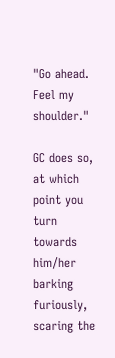"Go ahead. Feel my shoulder."

GC does so, at which point you turn towards him/her barking furiously, scaring the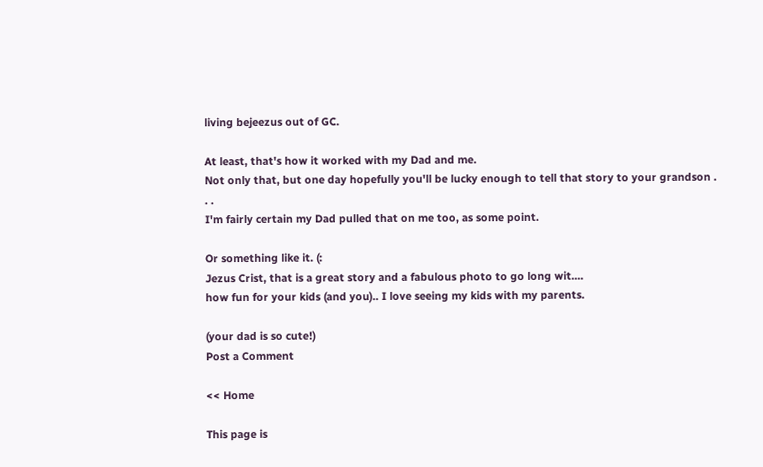living bejeezus out of GC.

At least, that's how it worked with my Dad and me.
Not only that, but one day hopefully you'll be lucky enough to tell that story to your grandson . . .
I'm fairly certain my Dad pulled that on me too, as some point.

Or something like it. (:
Jezus Crist, that is a great story and a fabulous photo to go long wit....
how fun for your kids (and you).. I love seeing my kids with my parents.

(your dad is so cute!)
Post a Comment

<< Home

This page is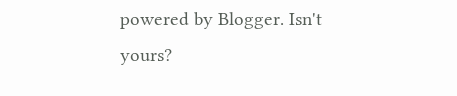powered by Blogger. Isn't yours?